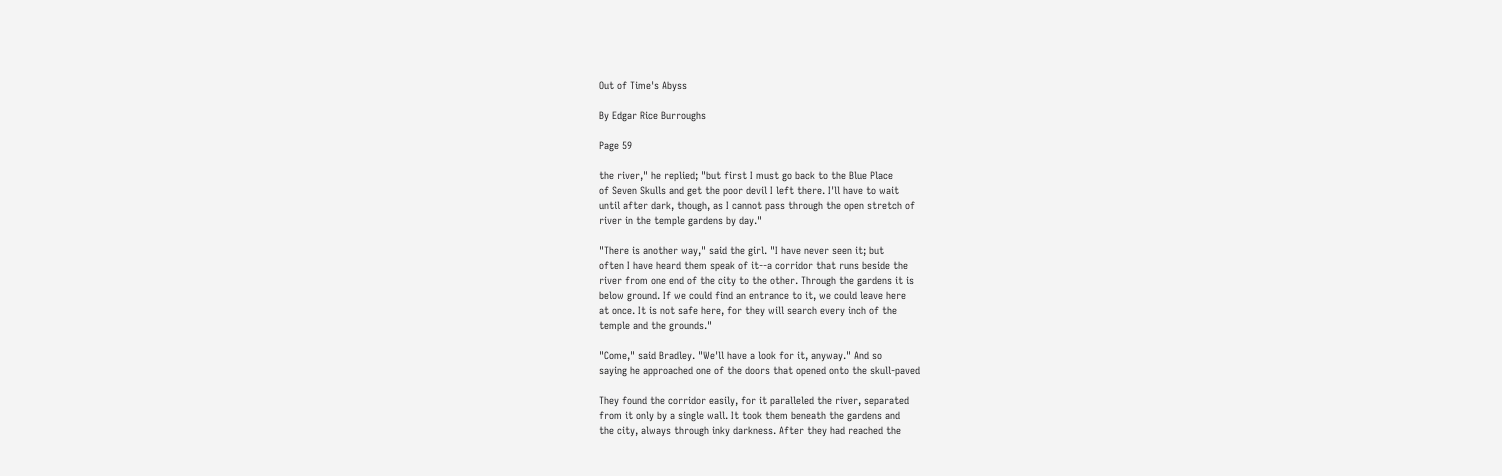Out of Time's Abyss

By Edgar Rice Burroughs

Page 59

the river," he replied; "but first I must go back to the Blue Place
of Seven Skulls and get the poor devil I left there. I'll have to wait
until after dark, though, as I cannot pass through the open stretch of
river in the temple gardens by day."

"There is another way," said the girl. "I have never seen it; but
often I have heard them speak of it--a corridor that runs beside the
river from one end of the city to the other. Through the gardens it is
below ground. If we could find an entrance to it, we could leave here
at once. It is not safe here, for they will search every inch of the
temple and the grounds."

"Come," said Bradley. "We'll have a look for it, anyway." And so
saying he approached one of the doors that opened onto the skull-paved

They found the corridor easily, for it paralleled the river, separated
from it only by a single wall. It took them beneath the gardens and
the city, always through inky darkness. After they had reached the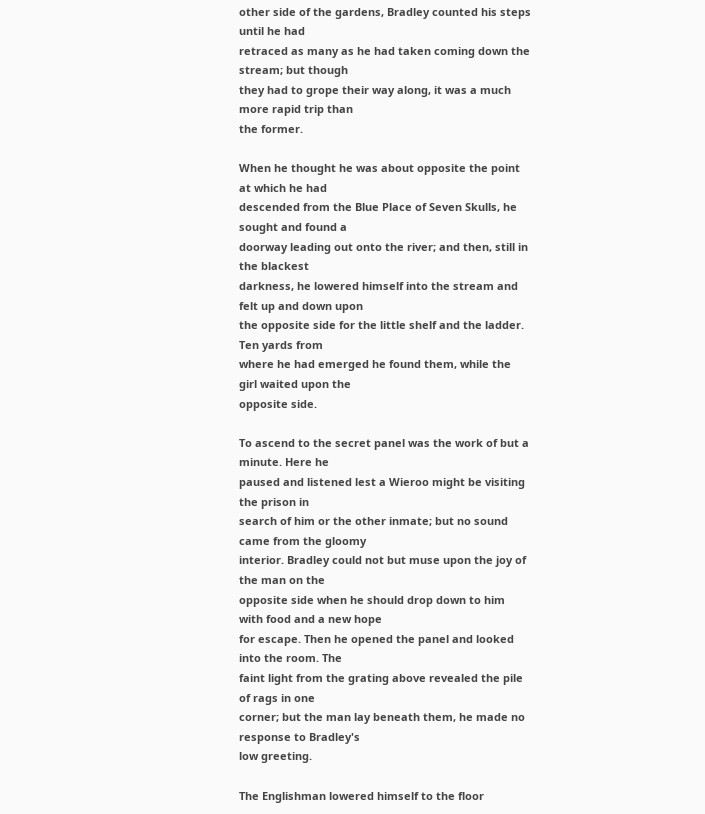other side of the gardens, Bradley counted his steps until he had
retraced as many as he had taken coming down the stream; but though
they had to grope their way along, it was a much more rapid trip than
the former.

When he thought he was about opposite the point at which he had
descended from the Blue Place of Seven Skulls, he sought and found a
doorway leading out onto the river; and then, still in the blackest
darkness, he lowered himself into the stream and felt up and down upon
the opposite side for the little shelf and the ladder. Ten yards from
where he had emerged he found them, while the girl waited upon the
opposite side.

To ascend to the secret panel was the work of but a minute. Here he
paused and listened lest a Wieroo might be visiting the prison in
search of him or the other inmate; but no sound came from the gloomy
interior. Bradley could not but muse upon the joy of the man on the
opposite side when he should drop down to him with food and a new hope
for escape. Then he opened the panel and looked into the room. The
faint light from the grating above revealed the pile of rags in one
corner; but the man lay beneath them, he made no response to Bradley's
low greeting.

The Englishman lowered himself to the floor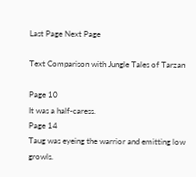Last Page Next Page

Text Comparison with Jungle Tales of Tarzan

Page 10
It was a half-caress.
Page 14
Taug was eyeing the warrior and emitting low growls.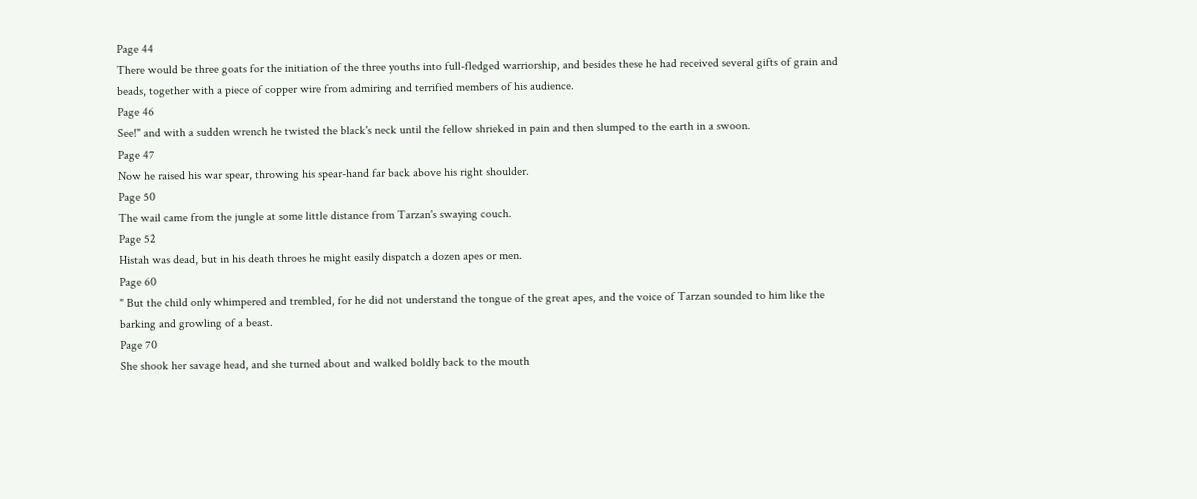Page 44
There would be three goats for the initiation of the three youths into full-fledged warriorship, and besides these he had received several gifts of grain and beads, together with a piece of copper wire from admiring and terrified members of his audience.
Page 46
See!" and with a sudden wrench he twisted the black's neck until the fellow shrieked in pain and then slumped to the earth in a swoon.
Page 47
Now he raised his war spear, throwing his spear-hand far back above his right shoulder.
Page 50
The wail came from the jungle at some little distance from Tarzan's swaying couch.
Page 52
Histah was dead, but in his death throes he might easily dispatch a dozen apes or men.
Page 60
" But the child only whimpered and trembled, for he did not understand the tongue of the great apes, and the voice of Tarzan sounded to him like the barking and growling of a beast.
Page 70
She shook her savage head, and she turned about and walked boldly back to the mouth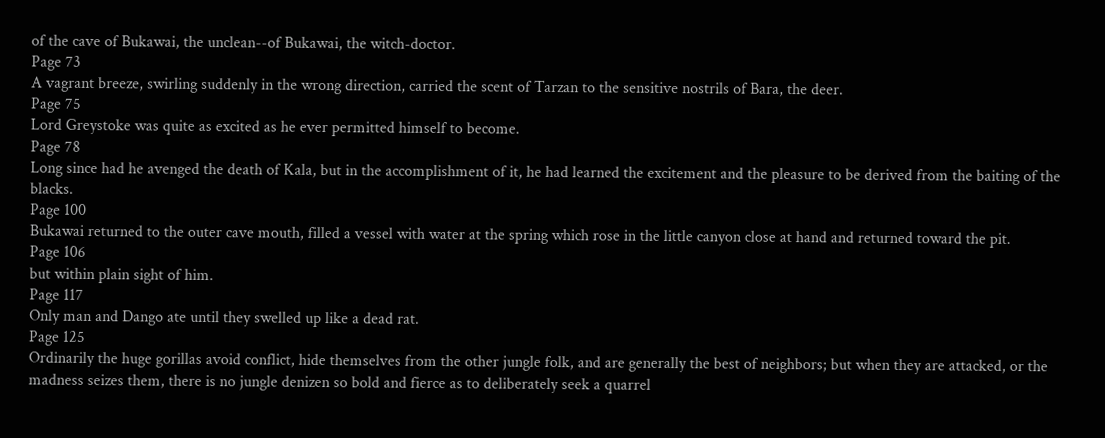of the cave of Bukawai, the unclean--of Bukawai, the witch-doctor.
Page 73
A vagrant breeze, swirling suddenly in the wrong direction, carried the scent of Tarzan to the sensitive nostrils of Bara, the deer.
Page 75
Lord Greystoke was quite as excited as he ever permitted himself to become.
Page 78
Long since had he avenged the death of Kala, but in the accomplishment of it, he had learned the excitement and the pleasure to be derived from the baiting of the blacks.
Page 100
Bukawai returned to the outer cave mouth, filled a vessel with water at the spring which rose in the little canyon close at hand and returned toward the pit.
Page 106
but within plain sight of him.
Page 117
Only man and Dango ate until they swelled up like a dead rat.
Page 125
Ordinarily the huge gorillas avoid conflict, hide themselves from the other jungle folk, and are generally the best of neighbors; but when they are attacked, or the madness seizes them, there is no jungle denizen so bold and fierce as to deliberately seek a quarrel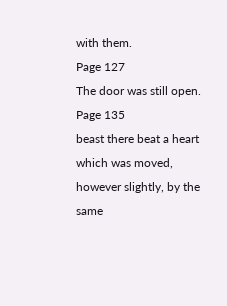with them.
Page 127
The door was still open.
Page 135
beast there beat a heart which was moved, however slightly, by the same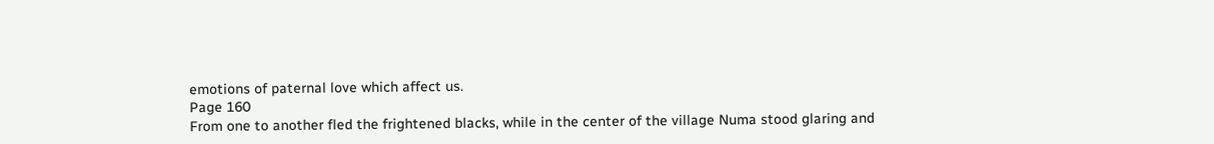emotions of paternal love which affect us.
Page 160
From one to another fled the frightened blacks, while in the center of the village Numa stood glaring and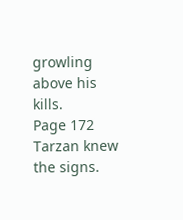growling above his kills.
Page 172
Tarzan knew the signs.